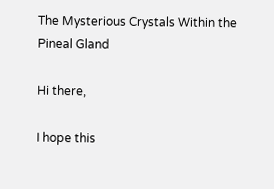The Mysterious Crystals Within the Pineal Gland

Hi there,

I hope this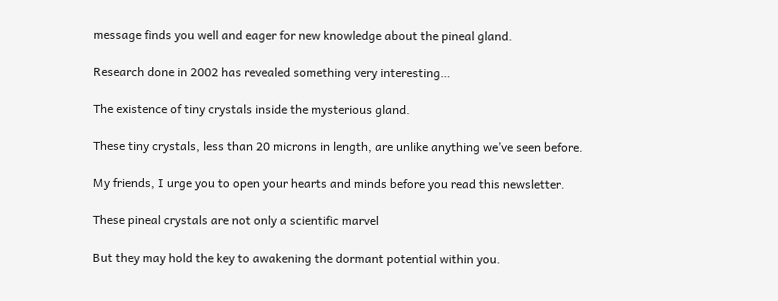message finds you well and eager for new knowledge about the pineal gland.

Research done in 2002 has revealed something very interesting…

The existence of tiny crystals inside the mysterious gland.

These tiny crystals, less than 20 microns in length, are unlike anything we’ve seen before.

My friends, I urge you to open your hearts and minds before you read this newsletter.

These pineal crystals are not only a scientific marvel

But they may hold the key to awakening the dormant potential within you.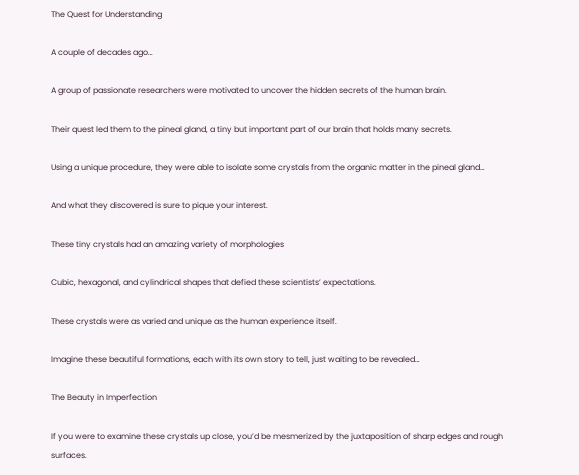The Quest for Understanding

A couple of decades ago…

A group of passionate researchers were motivated to uncover the hidden secrets of the human brain.

Their quest led them to the pineal gland, a tiny but important part of our brain that holds many secrets.

Using a unique procedure, they were able to isolate some crystals from the organic matter in the pineal gland…

And what they discovered is sure to pique your interest.

These tiny crystals had an amazing variety of morphologies

Cubic, hexagonal, and cylindrical shapes that defied these scientists’ expectations.

These crystals were as varied and unique as the human experience itself.

Imagine these beautiful formations, each with its own story to tell, just waiting to be revealed…

The Beauty in Imperfection

If you were to examine these crystals up close, you’d be mesmerized by the juxtaposition of sharp edges and rough surfaces.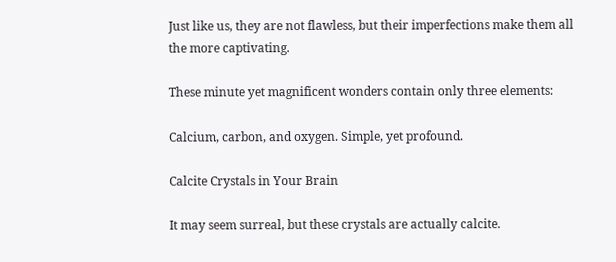Just like us, they are not flawless, but their imperfections make them all the more captivating.

These minute yet magnificent wonders contain only three elements:

Calcium, carbon, and oxygen. Simple, yet profound.

Calcite Crystals in Your Brain

It may seem surreal, but these crystals are actually calcite.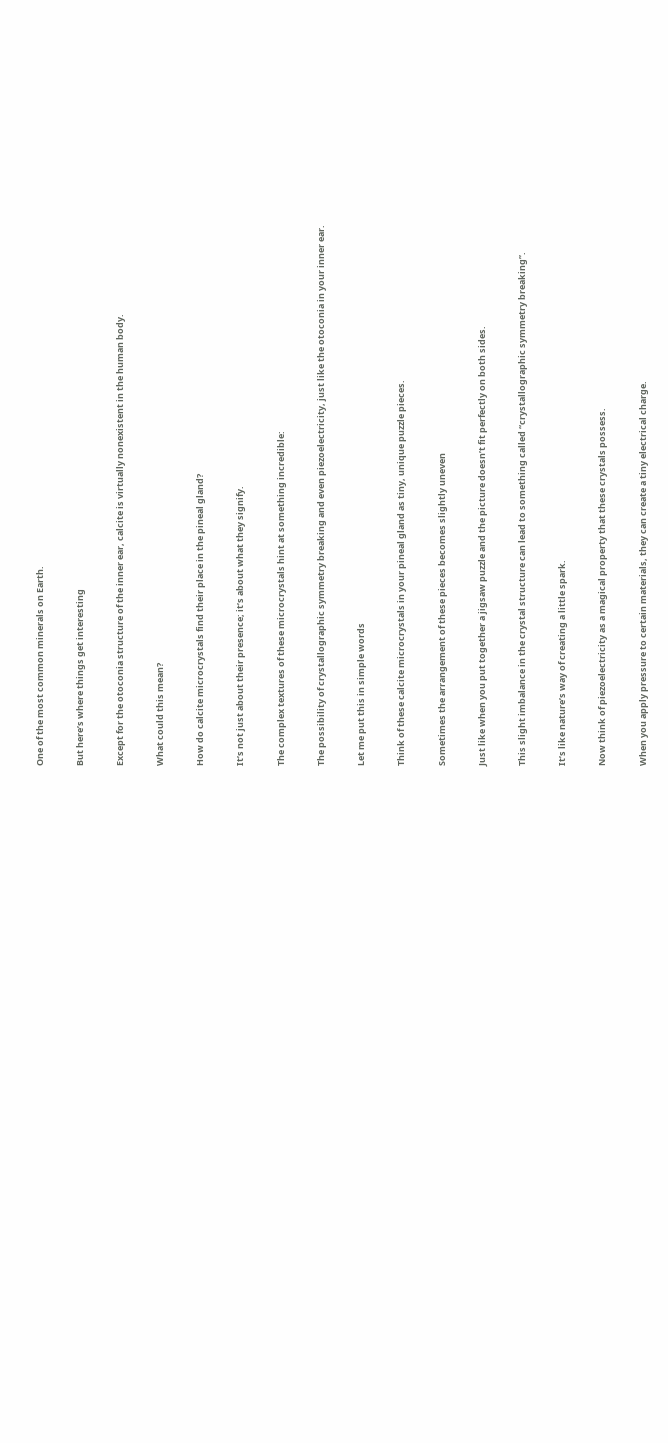One of the most common minerals on Earth.

But here’s where things get interesting

Except for the otoconia structure of the inner ear, calcite is virtually nonexistent in the human body.

What could this mean?

How do calcite microcrystals find their place in the pineal gland?

It’s not just about their presence; it’s about what they signify.

The complex textures of these microcrystals hint at something incredible:

The possibility of crystallographic symmetry breaking and even piezoelectricity, just like the otoconia in your inner ear.

Let me put this in simple words

Think of these calcite microcrystals in your pineal gland as tiny, unique puzzle pieces.

Sometimes the arrangement of these pieces becomes slightly uneven

Just like when you put together a jigsaw puzzle and the picture doesn’t fit perfectly on both sides.

This slight imbalance in the crystal structure can lead to something called “crystallographic symmetry breaking”.

It’s like nature’s way of creating a little spark.

Now think of piezoelectricity as a magical property that these crystals possess.

When you apply pressure to certain materials, they can create a tiny electrical charge.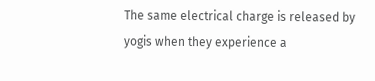The same electrical charge is released by yogis when they experience a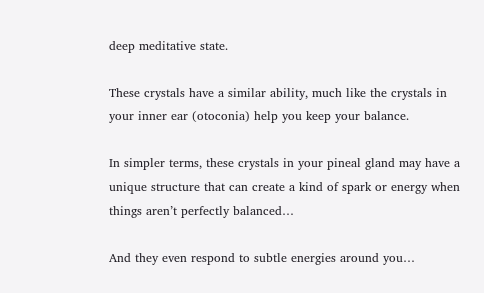deep meditative state.

These crystals have a similar ability, much like the crystals in your inner ear (otoconia) help you keep your balance.

In simpler terms, these crystals in your pineal gland may have a unique structure that can create a kind of spark or energy when things aren’t perfectly balanced…

And they even respond to subtle energies around you…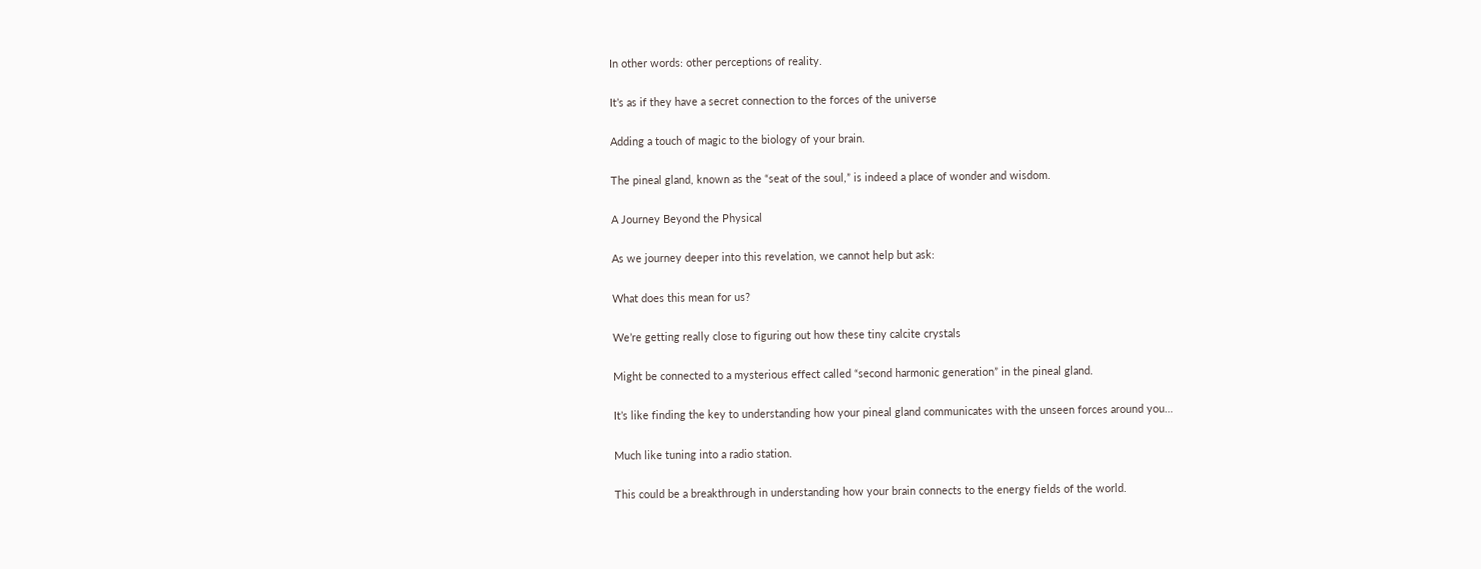In other words: other perceptions of reality.

It’s as if they have a secret connection to the forces of the universe

Adding a touch of magic to the biology of your brain.

The pineal gland, known as the “seat of the soul,” is indeed a place of wonder and wisdom.

A Journey Beyond the Physical

As we journey deeper into this revelation, we cannot help but ask:

What does this mean for us?

We’re getting really close to figuring out how these tiny calcite crystals

Might be connected to a mysterious effect called “second harmonic generation” in the pineal gland.

It’s like finding the key to understanding how your pineal gland communicates with the unseen forces around you…

Much like tuning into a radio station.

This could be a breakthrough in understanding how your brain connects to the energy fields of the world.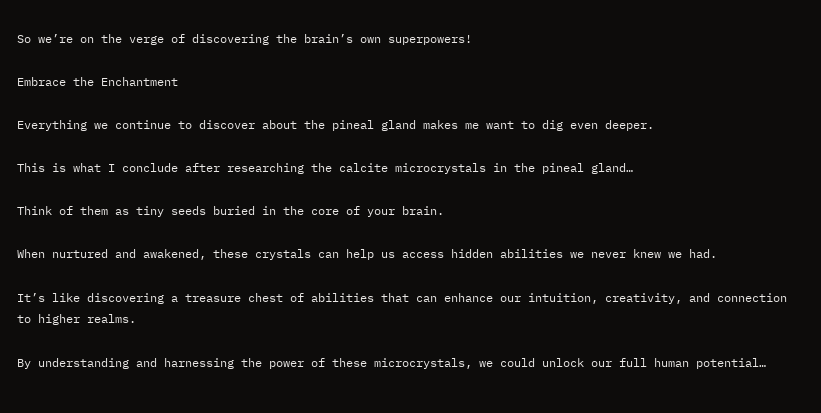So we’re on the verge of discovering the brain’s own superpowers!

Embrace the Enchantment

Everything we continue to discover about the pineal gland makes me want to dig even deeper.

This is what I conclude after researching the calcite microcrystals in the pineal gland…

Think of them as tiny seeds buried in the core of your brain.

When nurtured and awakened, these crystals can help us access hidden abilities we never knew we had.

It’s like discovering a treasure chest of abilities that can enhance our intuition, creativity, and connection to higher realms.

By understanding and harnessing the power of these microcrystals, we could unlock our full human potential…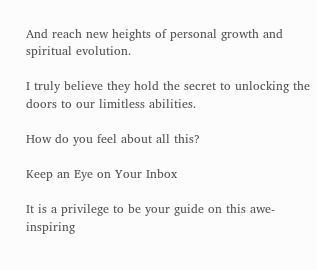And reach new heights of personal growth and spiritual evolution.

I truly believe they hold the secret to unlocking the doors to our limitless abilities.

How do you feel about all this?

Keep an Eye on Your Inbox

It is a privilege to be your guide on this awe-inspiring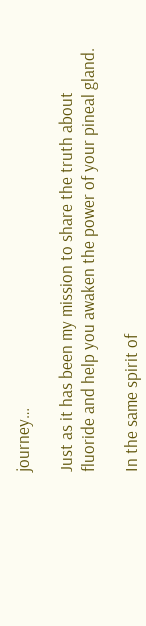journey…

Just as it has been my mission to share the truth about fluoride and help you awaken the power of your pineal gland.

In the same spirit of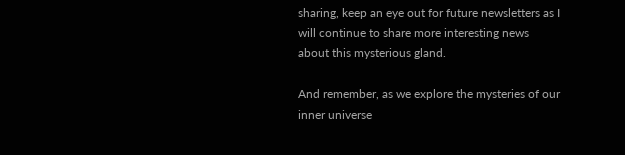sharing, keep an eye out for future newsletters as I will continue to share more interesting news about this mysterious gland.

And remember, as we explore the mysteries of our inner universe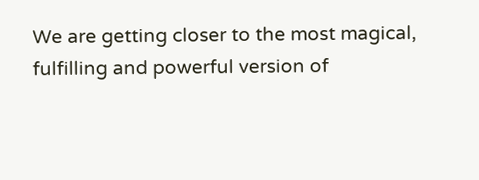We are getting closer to the most magical, fulfilling and powerful version of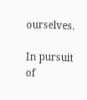ourselves.

In pursuit of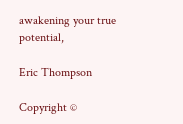awakening your true potential,

Eric Thompson

Copyright ©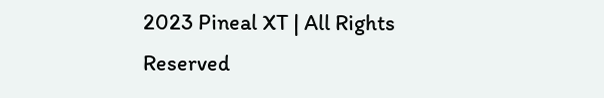2023 Pineal XT | All Rights Reserved